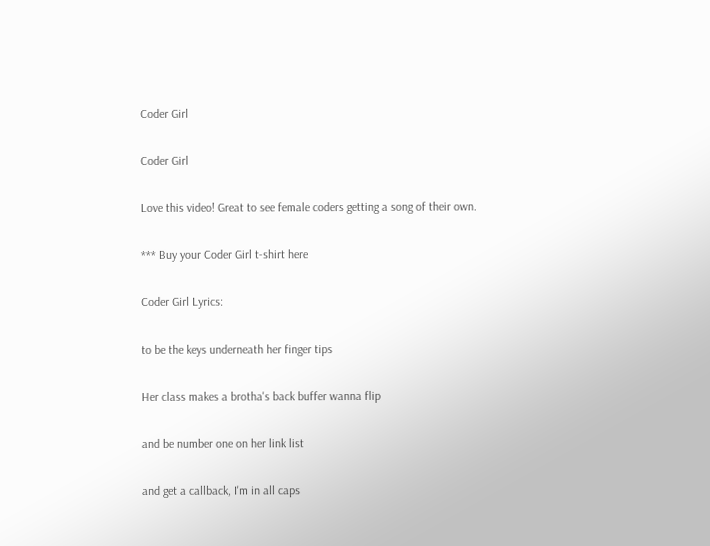Coder Girl

Coder Girl

Love this video! Great to see female coders getting a song of their own.

*** Buy your Coder Girl t-shirt here

Coder Girl Lyrics:

to be the keys underneath her finger tips

Her class makes a brotha's back buffer wanna flip

and be number one on her link list

and get a callback, I'm in all caps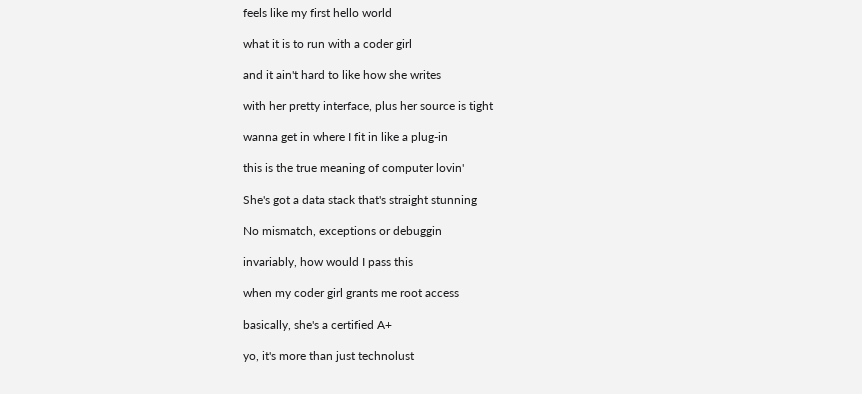feels like my first hello world

what it is to run with a coder girl

and it ain't hard to like how she writes

with her pretty interface, plus her source is tight

wanna get in where I fit in like a plug-in

this is the true meaning of computer lovin'

She's got a data stack that's straight stunning

No mismatch, exceptions or debuggin

invariably, how would I pass this

when my coder girl grants me root access

basically, she's a certified A+

yo, it's more than just technolust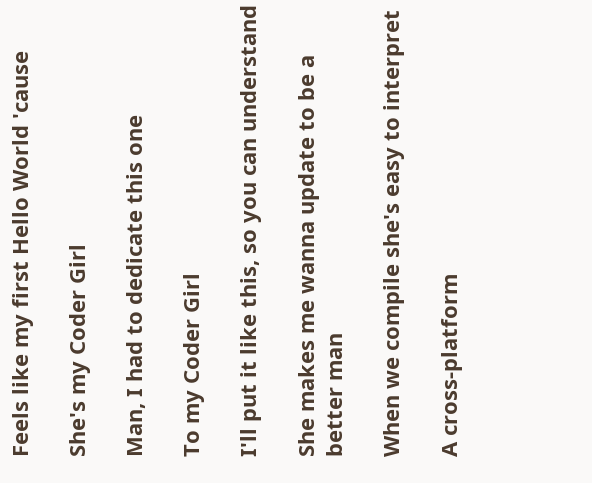Feels like my first Hello World 'cause

She's my Coder Girl

Man, I had to dedicate this one

To my Coder Girl

I'll put it like this, so you can understand

She makes me wanna update to be a better man

When we compile she's easy to interpret

A cross-platform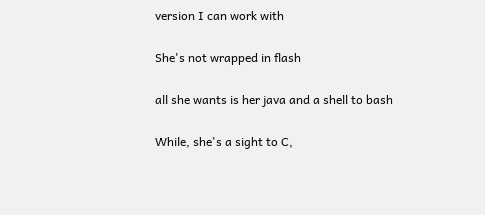version I can work with

She's not wrapped in flash

all she wants is her java and a shell to bash

While, she's a sight to C,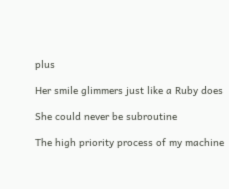plus

Her smile glimmers just like a Ruby does

She could never be subroutine

The high priority process of my machine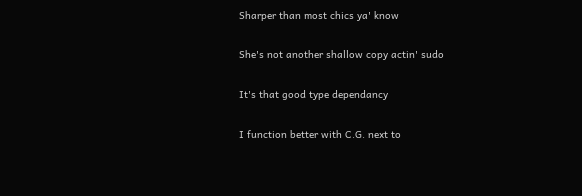Sharper than most chics ya' know

She's not another shallow copy actin' sudo

It's that good type dependancy

I function better with C.G. next to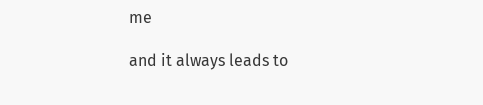me

and it always leads to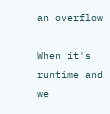an overflow

When it's runtime and we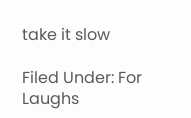take it slow

Filed Under: For Laughs